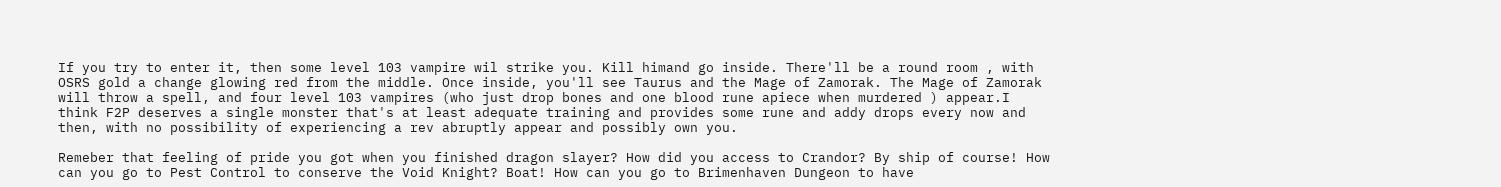If you try to enter it, then some level 103 vampire wil strike you. Kill himand go inside. There'll be a round room , with OSRS gold a change glowing red from the middle. Once inside, you'll see Taurus and the Mage of Zamorak. The Mage of Zamorak will throw a spell, and four level 103 vampires (who just drop bones and one blood rune apiece when murdered ) appear.I think F2P deserves a single monster that's at least adequate training and provides some rune and addy drops every now and then, with no possibility of experiencing a rev abruptly appear and possibly own you.

Remeber that feeling of pride you got when you finished dragon slayer? How did you access to Crandor? By ship of course! How can you go to Pest Control to conserve the Void Knight? Boat! How can you go to Brimenhaven Dungeon to have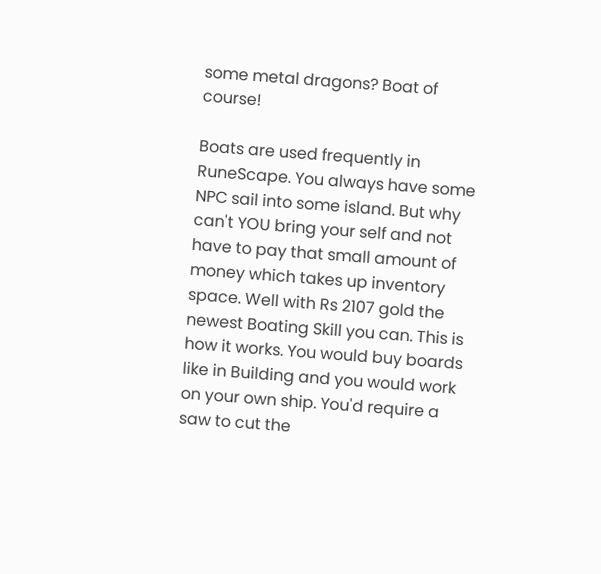some metal dragons? Boat of course!

Boats are used frequently in RuneScape. You always have some NPC sail into some island. But why can't YOU bring your self and not have to pay that small amount of money which takes up inventory space. Well with Rs 2107 gold the newest Boating Skill you can. This is how it works. You would buy boards like in Building and you would work on your own ship. You'd require a saw to cut the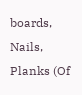boards, Nails, Planks (Of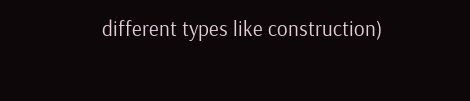different types like construction)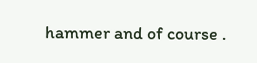hammer and of course .